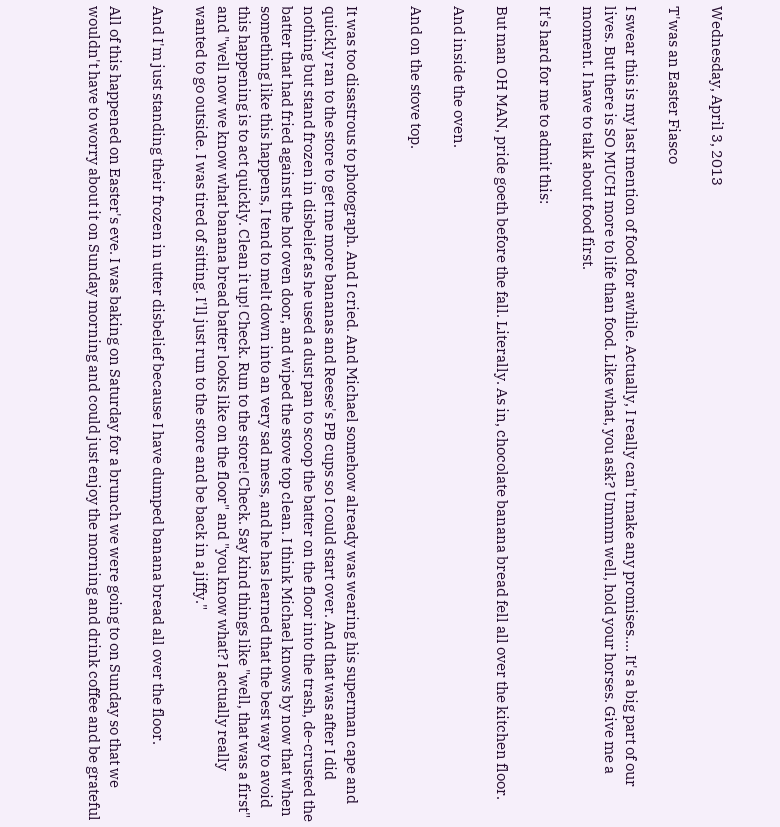Wednesday, April 3, 2013

T'was an Easter Fiasco

I swear this is my last mention of food for awhile. Actually, I really can't make any promises.... It's a big part of our lives. But there is SO MUCH more to life than food. Like what, you ask? Ummm well, hold your horses. Give me a moment. I have to talk about food first.

It's hard for me to admit this:

But man OH MAN, pride goeth before the fall. Literally. As in, chocolate banana bread fell all over the kitchen floor.

And inside the oven.

And on the stove top.


It was too disastrous to photograph. And I cried. And Michael somehow already was wearing his superman cape and quickly ran to the store to get me more bananas and Reese's PB cups so I could start over. And that was after I did nothing but stand frozen in disbelief as he used a dust pan to scoop the batter on the floor into the trash, de-crusted the batter that had fried against the hot oven door, and wiped the stove top clean. I think Michael knows by now that when something like this happens, I tend to melt down into an very sad mess, and he has learned that the best way to avoid this happening is to act quickly. Clean it up! Check. Run to the store! Check. Say kind things like "well, that was a first" and "well now we know what banana bread batter looks like on the floor" and "you know what? I actually really wanted to go outside. I was tired of sitting. I'll just run to the store and be back in a jiffy."

And I'm just standing their frozen in utter disbelief because I have dumped banana bread all over the floor.

All of this happened on Easter's eve. I was baking on Saturday for a brunch we were going to on Sunday so that we wouldn't have to worry about it on Sunday morning and could just enjoy the morning and drink coffee and be grateful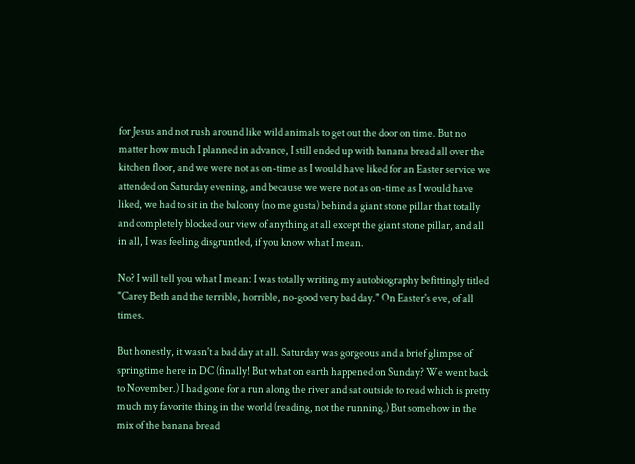for Jesus and not rush around like wild animals to get out the door on time. But no matter how much I planned in advance, I still ended up with banana bread all over the kitchen floor, and we were not as on-time as I would have liked for an Easter service we attended on Saturday evening, and because we were not as on-time as I would have liked, we had to sit in the balcony (no me gusta) behind a giant stone pillar that totally and completely blocked our view of anything at all except the giant stone pillar, and all in all, I was feeling disgruntled, if you know what I mean.

No? I will tell you what I mean: I was totally writing my autobiography befittingly titled "Carey Beth and the terrible, horrible, no-good very bad day." On Easter's eve, of all times.

But honestly, it wasn't a bad day at all. Saturday was gorgeous and a brief glimpse of springtime here in DC (finally! But what on earth happened on Sunday? We went back to November.) I had gone for a run along the river and sat outside to read which is pretty much my favorite thing in the world (reading, not the running.) But somehow in the mix of the banana bread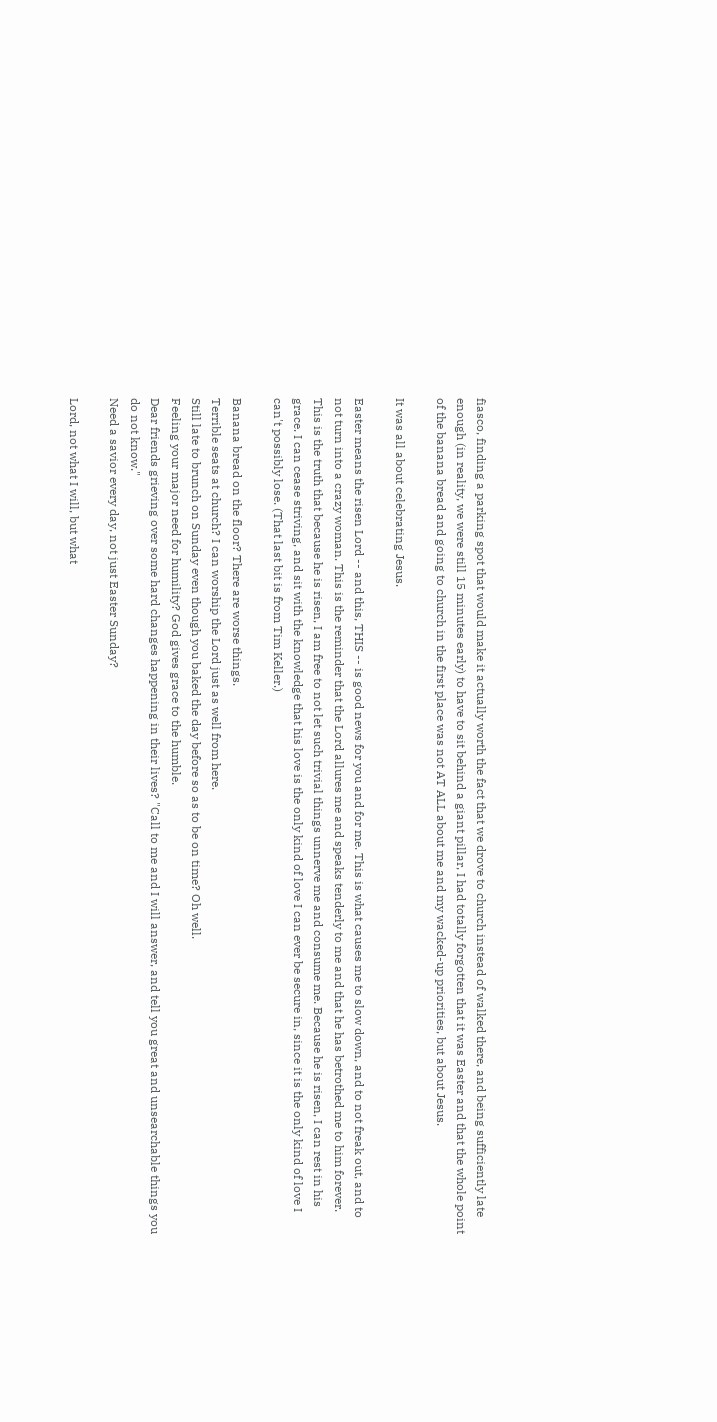fiasco, finding a parking spot that would make it actually worth the fact that we drove to church instead of walked there, and being sufficiently late enough (in reality, we were still 15 minutes early) to have to sit behind a giant pillar, I had totally forgotten that it was Easter and that the whole point of the banana bread and going to church in the first place was not AT ALL about me and my wacked-up priorities, but about Jesus.

It was all about celebrating Jesus.

Easter means the risen Lord -- and this, THIS -- is good news for you and for me. This is what causes me to slow down, and to not freak out, and to not turn into a crazy woman. This is the reminder that the Lord allures me and speaks tenderly to me and that he has betrothed me to him forever. This is the truth that because he is risen, I am free to not let such trivial things unnerve me and consume me. Because he is risen, I can rest in his grace. I can cease striving, and sit with the knowledge that his love is the only kind of love I can ever be secure in, since it is the only kind of love I can't possibly lose. (That last bit is from Tim Keller.)

Banana bread on the floor? There are worse things.
Terrible seats at church? I can worship the Lord just as well from here.
Still late to brunch on Sunday even though you baked the day before so as to be on time? Oh well.
Feeling your major need for humility? God gives grace to the humble.
Dear friends grieving over some hard changes happening in their lives? "Call to me and I will answer, and tell you great and unsearchable things you do not know."
Need a savior every day, not just Easter Sunday?

Lord, not what I will, but what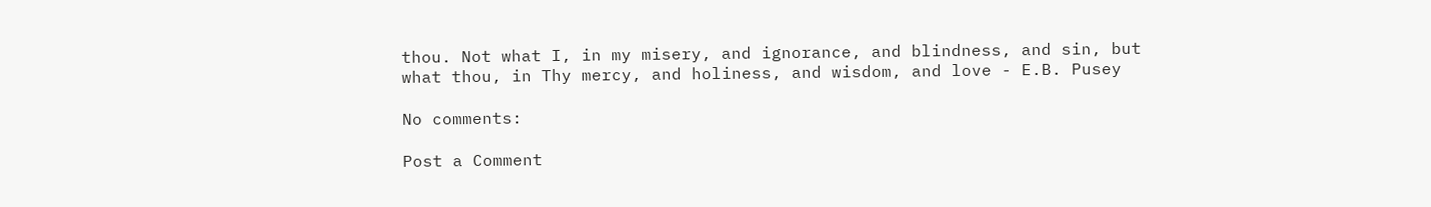thou. Not what I, in my misery, and ignorance, and blindness, and sin, but what thou, in Thy mercy, and holiness, and wisdom, and love - E.B. Pusey

No comments:

Post a Comment